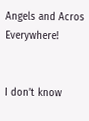Angels and Acros Everywhere!


I don’t know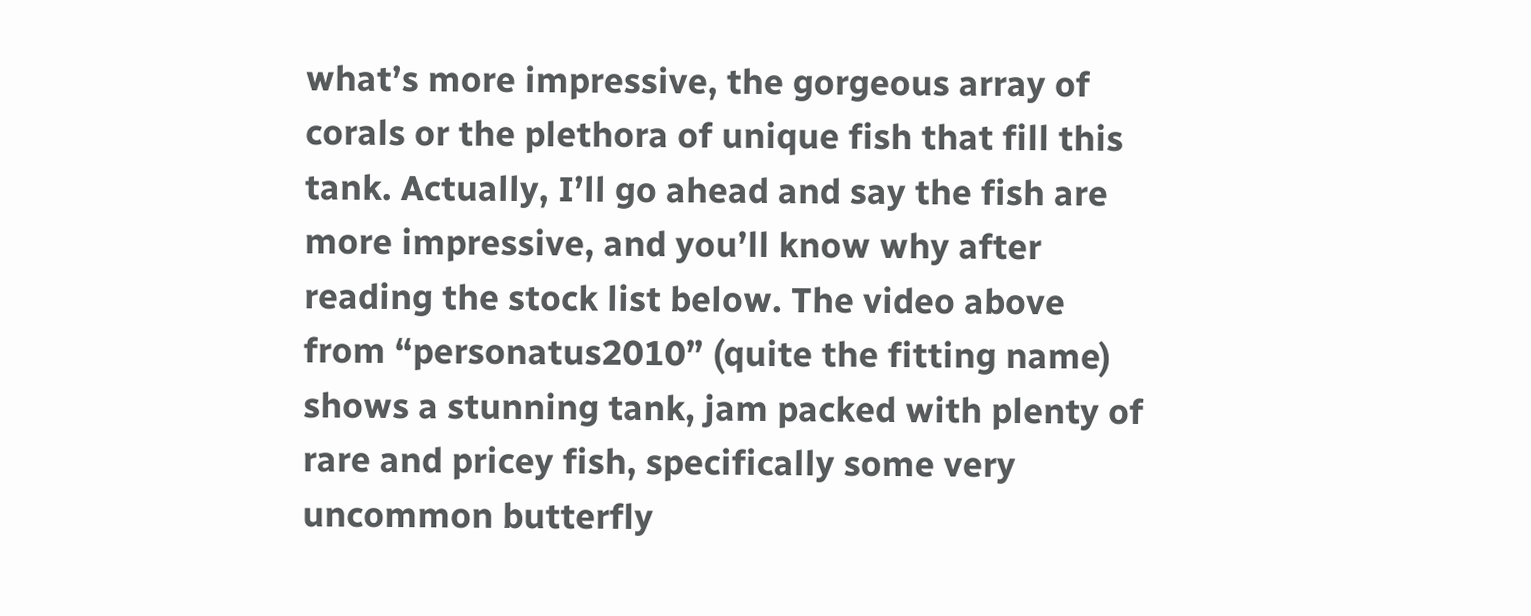what’s more impressive, the gorgeous array of corals or the plethora of unique fish that fill this tank. Actually, I’ll go ahead and say the fish are more impressive, and you’ll know why after reading the stock list below. The video above from “personatus2010” (quite the fitting name) shows a stunning tank, jam packed with plenty of rare and pricey fish, specifically some very uncommon butterfly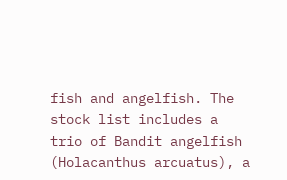fish and angelfish. The stock list includes a trio of Bandit angelfish (Holacanthus arcuatus), a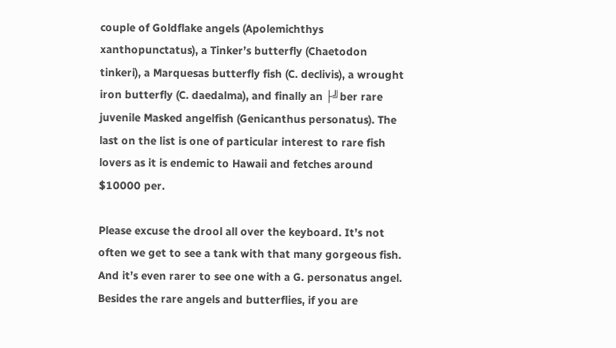couple of Goldflake angels (Apolemichthys xanthopunctatus), a Tinker’s butterfly (Chaetodon tinkeri), a Marquesas butterfly fish (C. declivis), a wrought iron butterfly (C. daedalma), and finally an ├╝ber rare juvenile Masked angelfish (Genicanthus personatus). The last on the list is one of particular interest to rare fish lovers as it is endemic to Hawaii and fetches around $10000 per.

Please excuse the drool all over the keyboard. It’s not often we get to see a tank with that many gorgeous fish. And it’s even rarer to see one with a G. personatus angel. Besides the rare angels and butterflies, if you are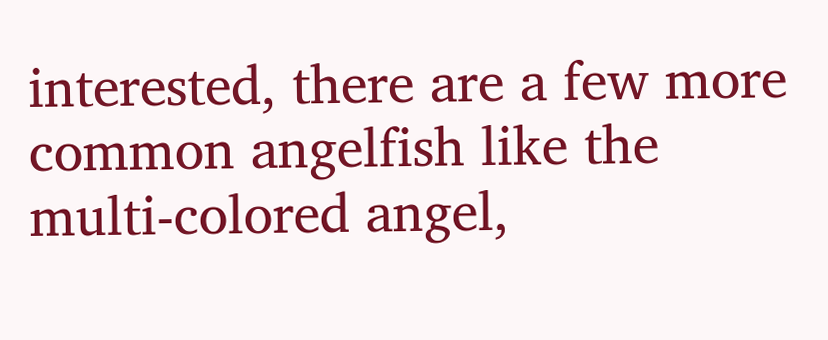interested, there are a few more common angelfish like the multi-colored angel,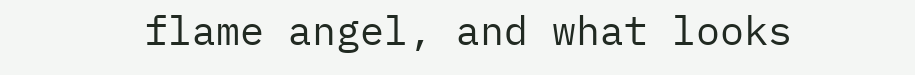flame angel, and what looks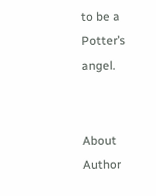to be a Potter’s angel.


About Author